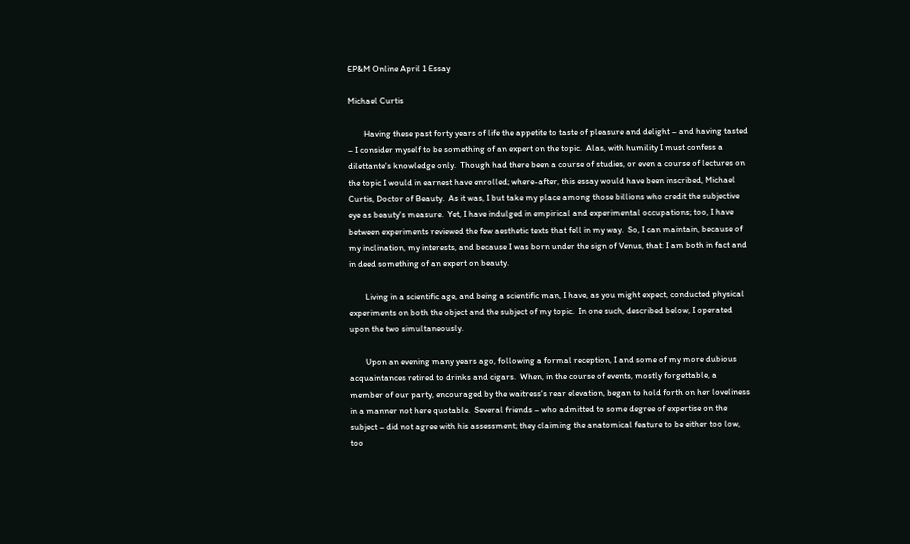EP&M Online April 1 Essay

Michael Curtis

        Having these past forty years of life the appetite to taste of pleasure and delight – and having tasted – I consider myself to be something of an expert on the topic.  Alas, with humility I must confess a dilettante's knowledge only.  Though had there been a course of studies, or even a course of lectures on the topic I would in earnest have enrolled; where-after, this essay would have been inscribed, Michael Curtis, Doctor of Beauty.  As it was, I but take my place among those billions who credit the subjective eye as beauty's measure.  Yet, I have indulged in empirical and experimental occupations; too, I have between experiments reviewed the few aesthetic texts that fell in my way.  So, I can maintain, because of my inclination, my interests, and because I was born under the sign of Venus, that: I am both in fact and in deed something of an expert on beauty.

        Living in a scientific age, and being a scientific man, I have, as you might expect, conducted physical experiments on both the object and the subject of my topic.  In one such, described below, I operated upon the two simultaneously.

        Upon an evening many years ago, following a formal reception, I and some of my more dubious acquaintances retired to drinks and cigars.  When, in the course of events, mostly forgettable, a member of our party, encouraged by the waitress's rear elevation, began to hold forth on her loveliness in a manner not here quotable.  Several friends – who admitted to some degree of expertise on the subject – did not agree with his assessment; they claiming the anatomical feature to be either too low, too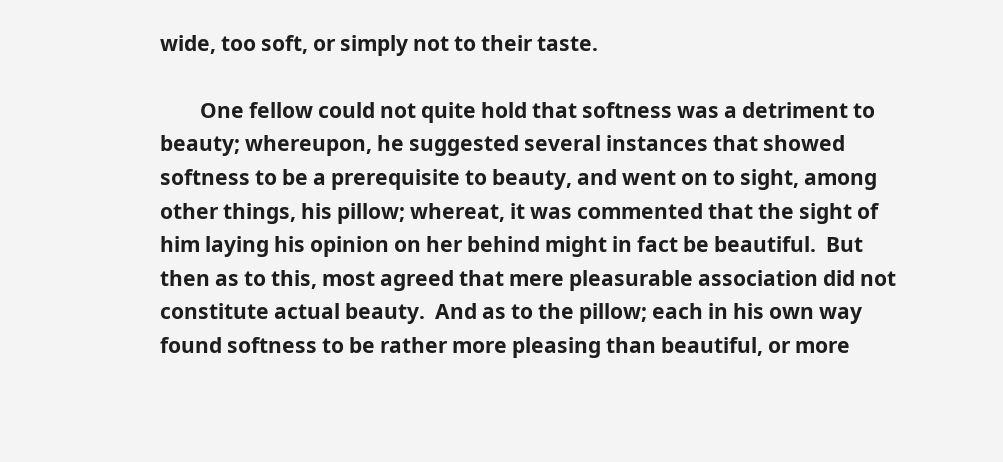wide, too soft, or simply not to their taste.

        One fellow could not quite hold that softness was a detriment to beauty; whereupon, he suggested several instances that showed softness to be a prerequisite to beauty, and went on to sight, among other things, his pillow; whereat, it was commented that the sight of him laying his opinion on her behind might in fact be beautiful.  But then as to this, most agreed that mere pleasurable association did not constitute actual beauty.  And as to the pillow; each in his own way found softness to be rather more pleasing than beautiful, or more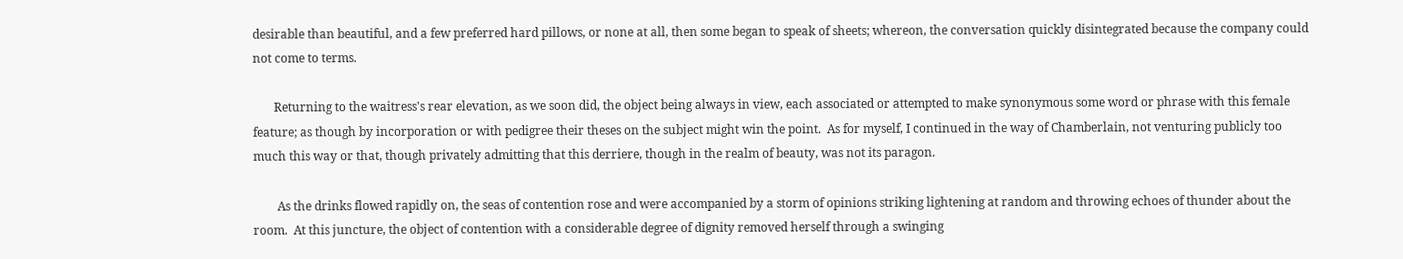desirable than beautiful, and a few preferred hard pillows, or none at all, then some began to speak of sheets; whereon, the conversation quickly disintegrated because the company could not come to terms.

       Returning to the waitress's rear elevation, as we soon did, the object being always in view, each associated or attempted to make synonymous some word or phrase with this female feature; as though by incorporation or with pedigree their theses on the subject might win the point.  As for myself, I continued in the way of Chamberlain, not venturing publicly too much this way or that, though privately admitting that this derriere, though in the realm of beauty, was not its paragon.

        As the drinks flowed rapidly on, the seas of contention rose and were accompanied by a storm of opinions striking lightening at random and throwing echoes of thunder about the room.  At this juncture, the object of contention with a considerable degree of dignity removed herself through a swinging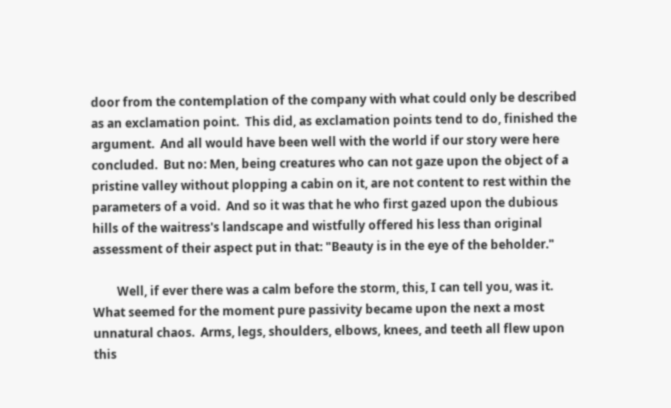door from the contemplation of the company with what could only be described as an exclamation point.  This did, as exclamation points tend to do, finished the argument.  And all would have been well with the world if our story were here concluded.  But no: Men, being creatures who can not gaze upon the object of a pristine valley without plopping a cabin on it, are not content to rest within the parameters of a void.  And so it was that he who first gazed upon the dubious hills of the waitress's landscape and wistfully offered his less than original assessment of their aspect put in that: "Beauty is in the eye of the beholder."

        Well, if ever there was a calm before the storm, this, I can tell you, was it.  What seemed for the moment pure passivity became upon the next a most unnatural chaos.  Arms, legs, shoulders, elbows, knees, and teeth all flew upon this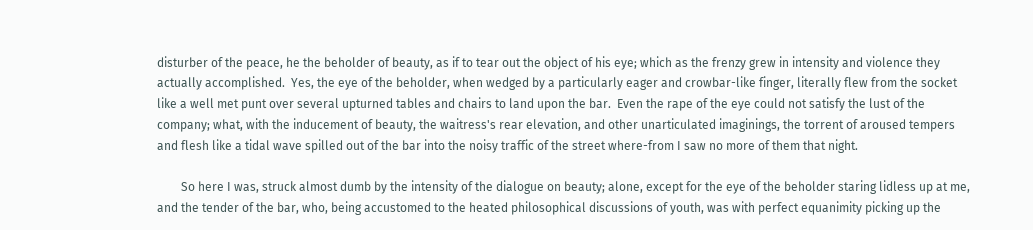disturber of the peace, he the beholder of beauty, as if to tear out the object of his eye; which as the frenzy grew in intensity and violence they actually accomplished.  Yes, the eye of the beholder, when wedged by a particularly eager and crowbar-like finger, literally flew from the socket like a well met punt over several upturned tables and chairs to land upon the bar.  Even the rape of the eye could not satisfy the lust of the company; what, with the inducement of beauty, the waitress's rear elevation, and other unarticulated imaginings, the torrent of aroused tempers and flesh like a tidal wave spilled out of the bar into the noisy traffic of the street where-from I saw no more of them that night.

        So here I was, struck almost dumb by the intensity of the dialogue on beauty; alone, except for the eye of the beholder staring lidless up at me, and the tender of the bar, who, being accustomed to the heated philosophical discussions of youth, was with perfect equanimity picking up the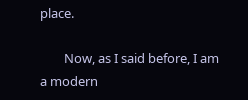place.

        Now, as I said before, I am a modern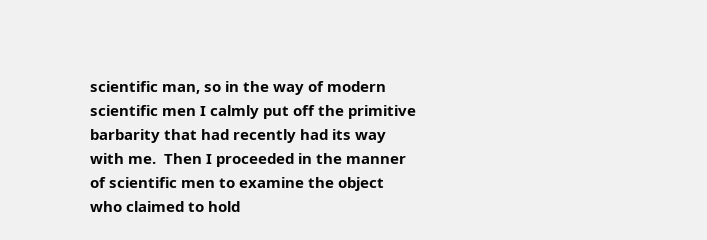scientific man, so in the way of modern scientific men I calmly put off the primitive barbarity that had recently had its way with me.  Then I proceeded in the manner of scientific men to examine the object who claimed to hold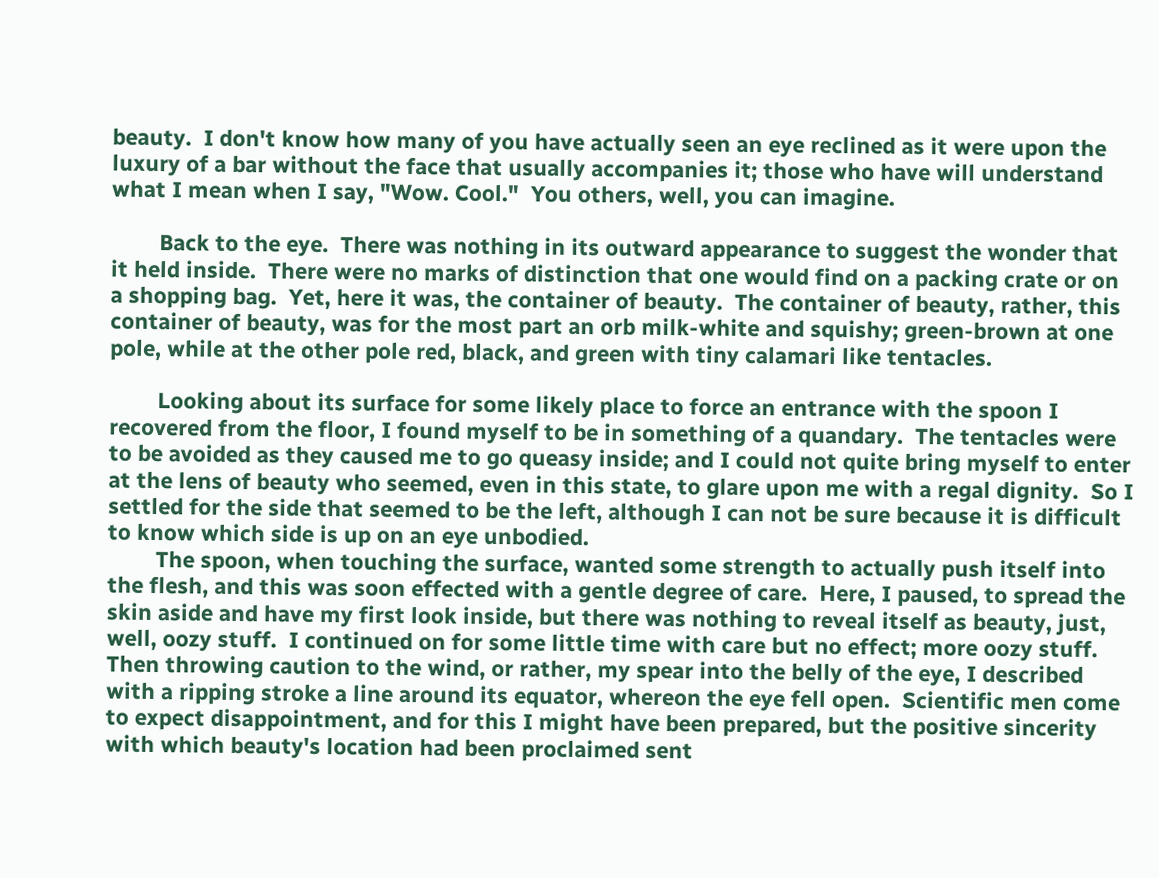beauty.  I don't know how many of you have actually seen an eye reclined as it were upon the luxury of a bar without the face that usually accompanies it; those who have will understand what I mean when I say, "Wow. Cool."  You others, well, you can imagine.

        Back to the eye.  There was nothing in its outward appearance to suggest the wonder that it held inside.  There were no marks of distinction that one would find on a packing crate or on a shopping bag.  Yet, here it was, the container of beauty.  The container of beauty, rather, this container of beauty, was for the most part an orb milk-white and squishy; green-brown at one pole, while at the other pole red, black, and green with tiny calamari like tentacles.

        Looking about its surface for some likely place to force an entrance with the spoon I recovered from the floor, I found myself to be in something of a quandary.  The tentacles were to be avoided as they caused me to go queasy inside; and I could not quite bring myself to enter at the lens of beauty who seemed, even in this state, to glare upon me with a regal dignity.  So I settled for the side that seemed to be the left, although I can not be sure because it is difficult to know which side is up on an eye unbodied.
        The spoon, when touching the surface, wanted some strength to actually push itself into the flesh, and this was soon effected with a gentle degree of care.  Here, I paused, to spread the skin aside and have my first look inside, but there was nothing to reveal itself as beauty, just, well, oozy stuff.  I continued on for some little time with care but no effect; more oozy stuff.  Then throwing caution to the wind, or rather, my spear into the belly of the eye, I described with a ripping stroke a line around its equator, whereon the eye fell open.  Scientific men come to expect disappointment, and for this I might have been prepared, but the positive sincerity with which beauty's location had been proclaimed sent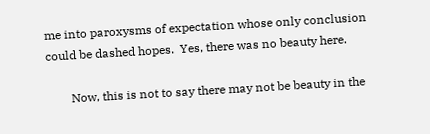me into paroxysms of expectation whose only conclusion could be dashed hopes.  Yes, there was no beauty here.

        Now, this is not to say there may not be beauty in the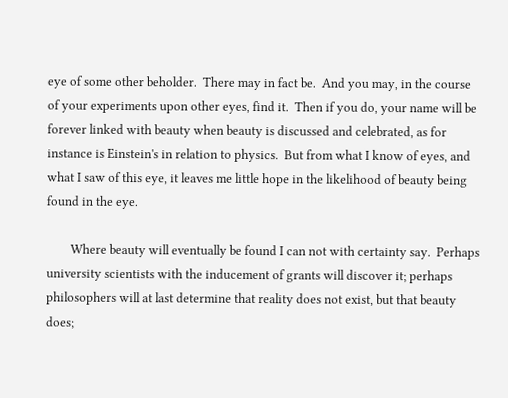eye of some other beholder.  There may in fact be.  And you may, in the course of your experiments upon other eyes, find it.  Then if you do, your name will be forever linked with beauty when beauty is discussed and celebrated, as for instance is Einstein's in relation to physics.  But from what I know of eyes, and what I saw of this eye, it leaves me little hope in the likelihood of beauty being found in the eye.

        Where beauty will eventually be found I can not with certainty say.  Perhaps university scientists with the inducement of grants will discover it; perhaps philosophers will at last determine that reality does not exist, but that beauty does;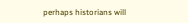perhaps historians will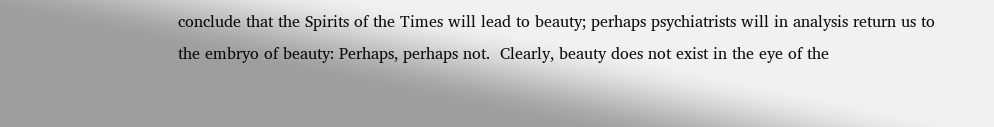conclude that the Spirits of the Times will lead to beauty; perhaps psychiatrists will in analysis return us to the embryo of beauty: Perhaps, perhaps not.  Clearly, beauty does not exist in the eye of the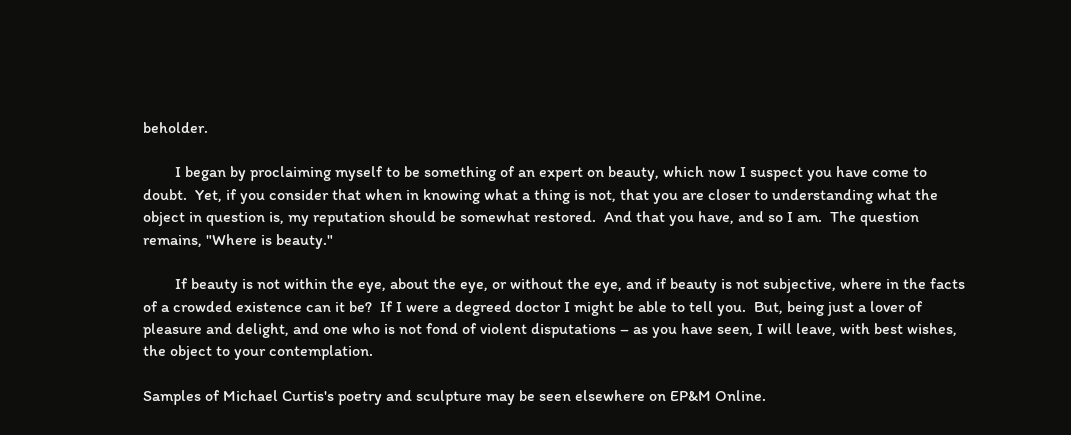beholder.

        I began by proclaiming myself to be something of an expert on beauty, which now I suspect you have come to doubt.  Yet, if you consider that when in knowing what a thing is not, that you are closer to understanding what the object in question is, my reputation should be somewhat restored.  And that you have, and so I am.  The question remains, "Where is beauty."

        If beauty is not within the eye, about the eye, or without the eye, and if beauty is not subjective, where in the facts of a crowded existence can it be?  If I were a degreed doctor I might be able to tell you.  But, being just a lover of pleasure and delight, and one who is not fond of violent disputations – as you have seen, I will leave, with best wishes, the object to your contemplation.

Samples of Michael Curtis's poetry and sculpture may be seen elsewhere on EP&M Online.